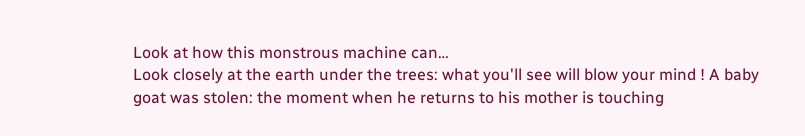Look at how this monstrous machine can…
Look closely at the earth under the trees: what you'll see will blow your mind ! A baby goat was stolen: the moment when he returns to his mother is touching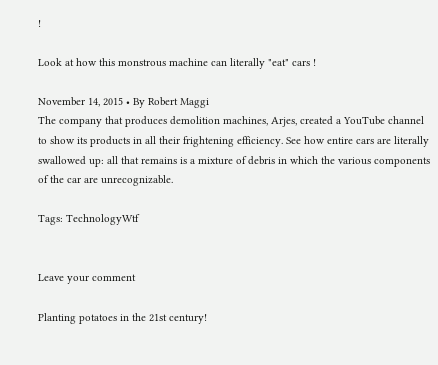!

Look at how this monstrous machine can literally "eat" cars !

November 14, 2015 • By Robert Maggi
The company that produces demolition machines, Arjes, created a YouTube channel to show its products in all their frightening efficiency. See how entire cars are literally swallowed up: all that remains is a mixture of debris in which the various components of the car are unrecognizable.

Tags: TechnologyWtf


Leave your comment

Planting potatoes in the 21st century!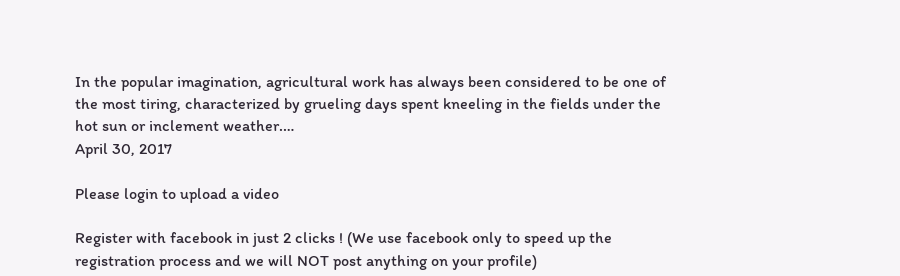In the popular imagination, agricultural work has always been considered to be one of the most tiring, characterized by grueling days spent kneeling in the fields under the hot sun or inclement weather.…
April 30, 2017

Please login to upload a video

Register with facebook in just 2 clicks ! (We use facebook only to speed up the registration process and we will NOT post anything on your profile)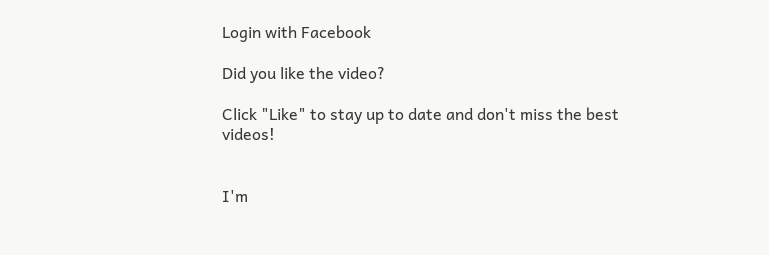Login with Facebook

Did you like the video?

Click "Like" to stay up to date and don't miss the best videos!


I'm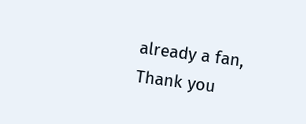already a fan, Thank you